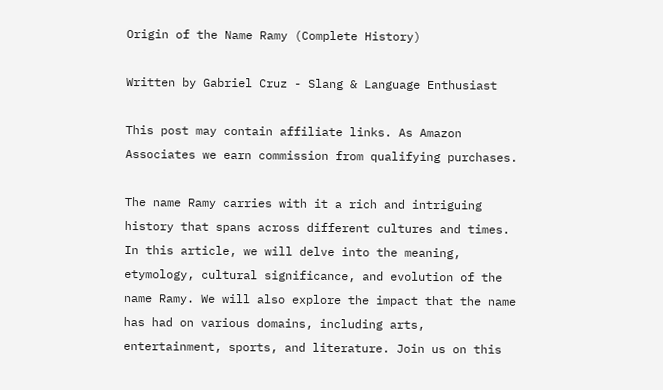Origin of the Name Ramy (Complete History)

Written by Gabriel Cruz - Slang & Language Enthusiast

This post may contain affiliate links. As Amazon Associates we earn commission from qualifying purchases.

The name Ramy carries with it a rich and intriguing history that spans across different cultures and times. In this article, we will delve into the meaning, etymology, cultural significance, and evolution of the name Ramy. We will also explore the impact that the name has had on various domains, including arts, entertainment, sports, and literature. Join us on this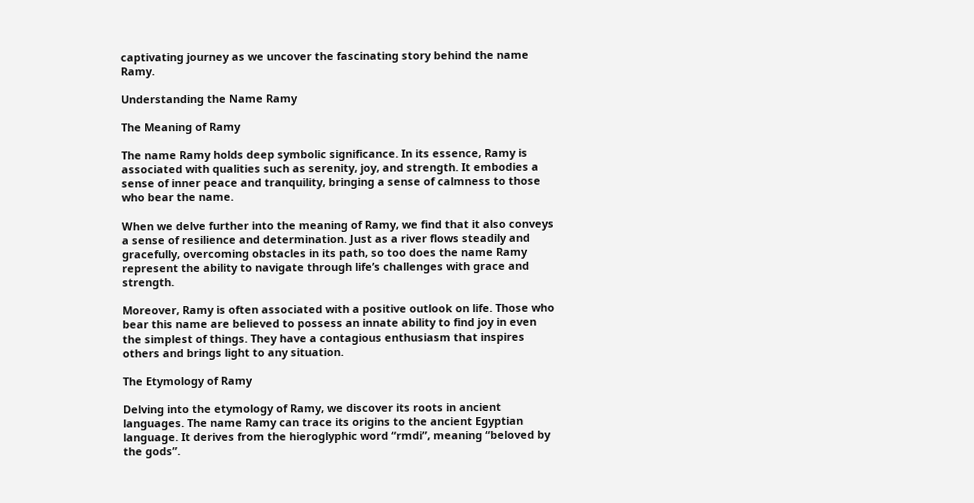captivating journey as we uncover the fascinating story behind the name Ramy.

Understanding the Name Ramy

The Meaning of Ramy

The name Ramy holds deep symbolic significance. In its essence, Ramy is associated with qualities such as serenity, joy, and strength. It embodies a sense of inner peace and tranquility, bringing a sense of calmness to those who bear the name.

When we delve further into the meaning of Ramy, we find that it also conveys a sense of resilience and determination. Just as a river flows steadily and gracefully, overcoming obstacles in its path, so too does the name Ramy represent the ability to navigate through life’s challenges with grace and strength.

Moreover, Ramy is often associated with a positive outlook on life. Those who bear this name are believed to possess an innate ability to find joy in even the simplest of things. They have a contagious enthusiasm that inspires others and brings light to any situation.

The Etymology of Ramy

Delving into the etymology of Ramy, we discover its roots in ancient languages. The name Ramy can trace its origins to the ancient Egyptian language. It derives from the hieroglyphic word “rmdi”, meaning “beloved by the gods”.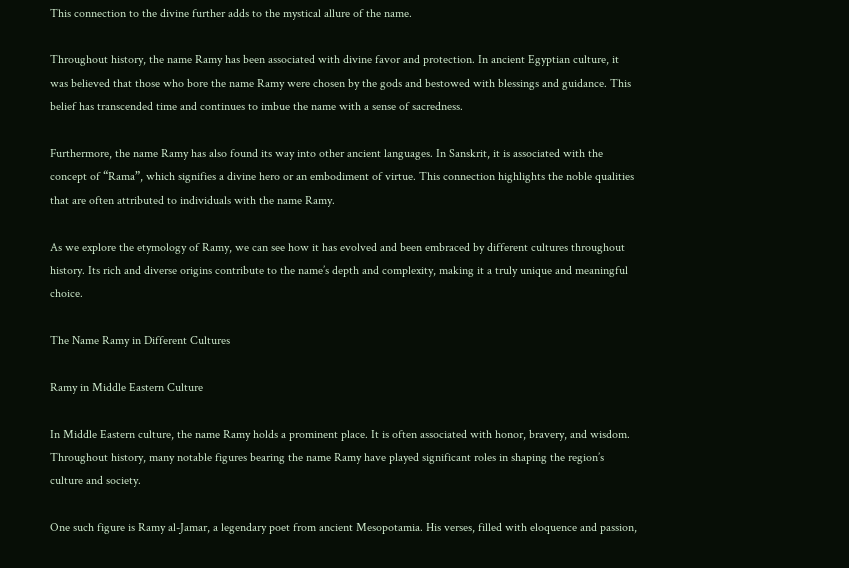This connection to the divine further adds to the mystical allure of the name.

Throughout history, the name Ramy has been associated with divine favor and protection. In ancient Egyptian culture, it was believed that those who bore the name Ramy were chosen by the gods and bestowed with blessings and guidance. This belief has transcended time and continues to imbue the name with a sense of sacredness.

Furthermore, the name Ramy has also found its way into other ancient languages. In Sanskrit, it is associated with the concept of “Rama”, which signifies a divine hero or an embodiment of virtue. This connection highlights the noble qualities that are often attributed to individuals with the name Ramy.

As we explore the etymology of Ramy, we can see how it has evolved and been embraced by different cultures throughout history. Its rich and diverse origins contribute to the name’s depth and complexity, making it a truly unique and meaningful choice.

The Name Ramy in Different Cultures

Ramy in Middle Eastern Culture

In Middle Eastern culture, the name Ramy holds a prominent place. It is often associated with honor, bravery, and wisdom. Throughout history, many notable figures bearing the name Ramy have played significant roles in shaping the region’s culture and society.

One such figure is Ramy al-Jamar, a legendary poet from ancient Mesopotamia. His verses, filled with eloquence and passion,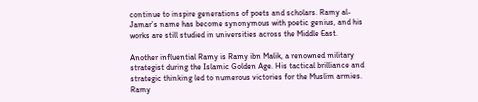continue to inspire generations of poets and scholars. Ramy al-Jamar’s name has become synonymous with poetic genius, and his works are still studied in universities across the Middle East.

Another influential Ramy is Ramy ibn Malik, a renowned military strategist during the Islamic Golden Age. His tactical brilliance and strategic thinking led to numerous victories for the Muslim armies. Ramy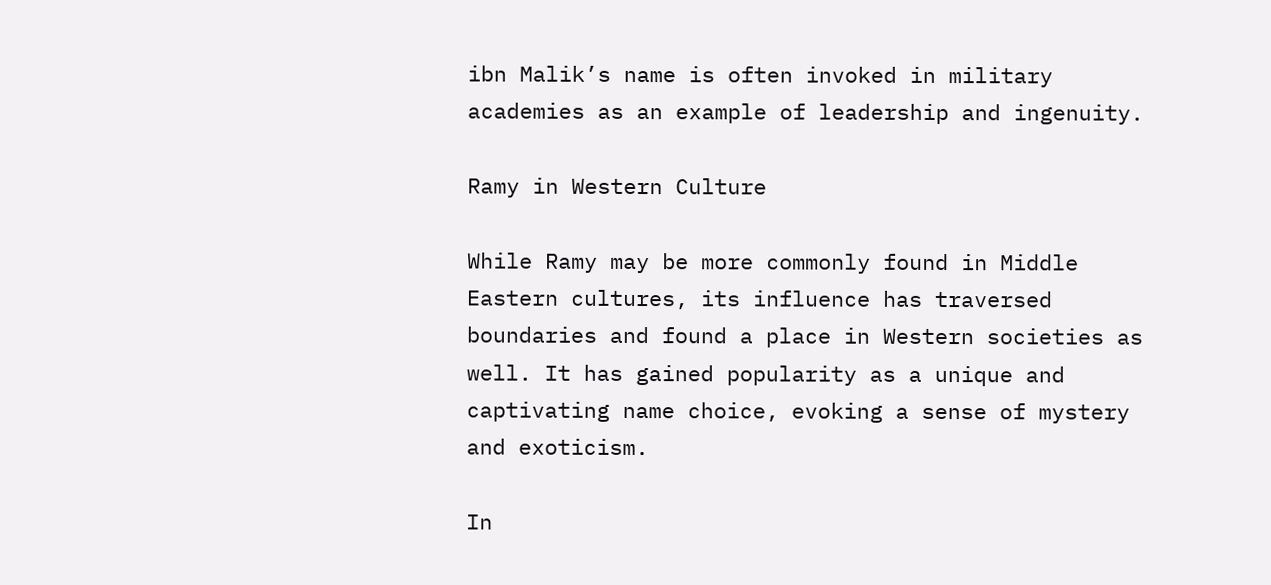ibn Malik’s name is often invoked in military academies as an example of leadership and ingenuity.

Ramy in Western Culture

While Ramy may be more commonly found in Middle Eastern cultures, its influence has traversed boundaries and found a place in Western societies as well. It has gained popularity as a unique and captivating name choice, evoking a sense of mystery and exoticism.

In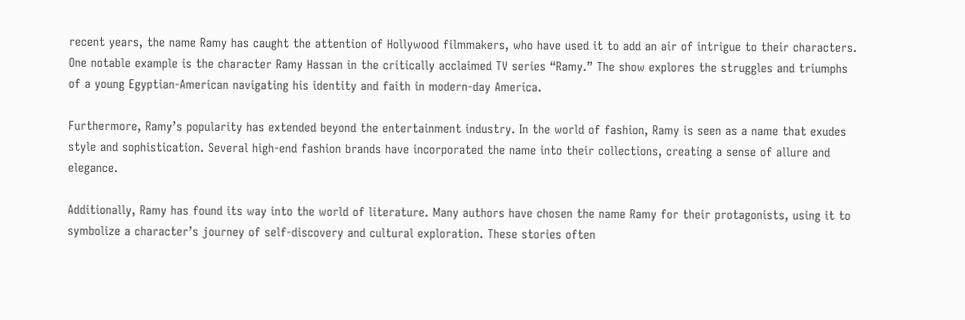recent years, the name Ramy has caught the attention of Hollywood filmmakers, who have used it to add an air of intrigue to their characters. One notable example is the character Ramy Hassan in the critically acclaimed TV series “Ramy.” The show explores the struggles and triumphs of a young Egyptian-American navigating his identity and faith in modern-day America.

Furthermore, Ramy’s popularity has extended beyond the entertainment industry. In the world of fashion, Ramy is seen as a name that exudes style and sophistication. Several high-end fashion brands have incorporated the name into their collections, creating a sense of allure and elegance.

Additionally, Ramy has found its way into the world of literature. Many authors have chosen the name Ramy for their protagonists, using it to symbolize a character’s journey of self-discovery and cultural exploration. These stories often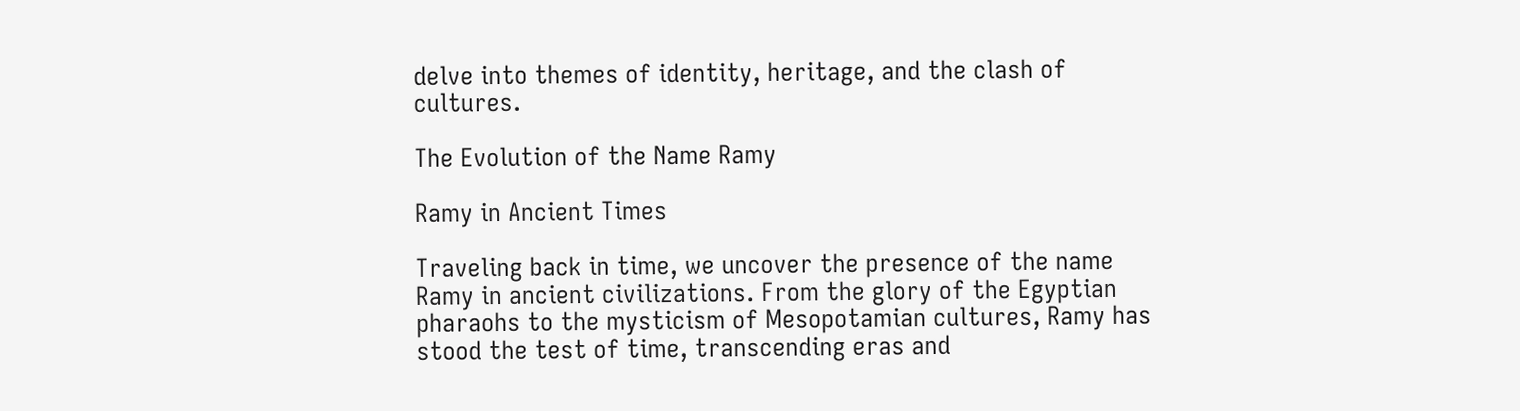delve into themes of identity, heritage, and the clash of cultures.

The Evolution of the Name Ramy

Ramy in Ancient Times

Traveling back in time, we uncover the presence of the name Ramy in ancient civilizations. From the glory of the Egyptian pharaohs to the mysticism of Mesopotamian cultures, Ramy has stood the test of time, transcending eras and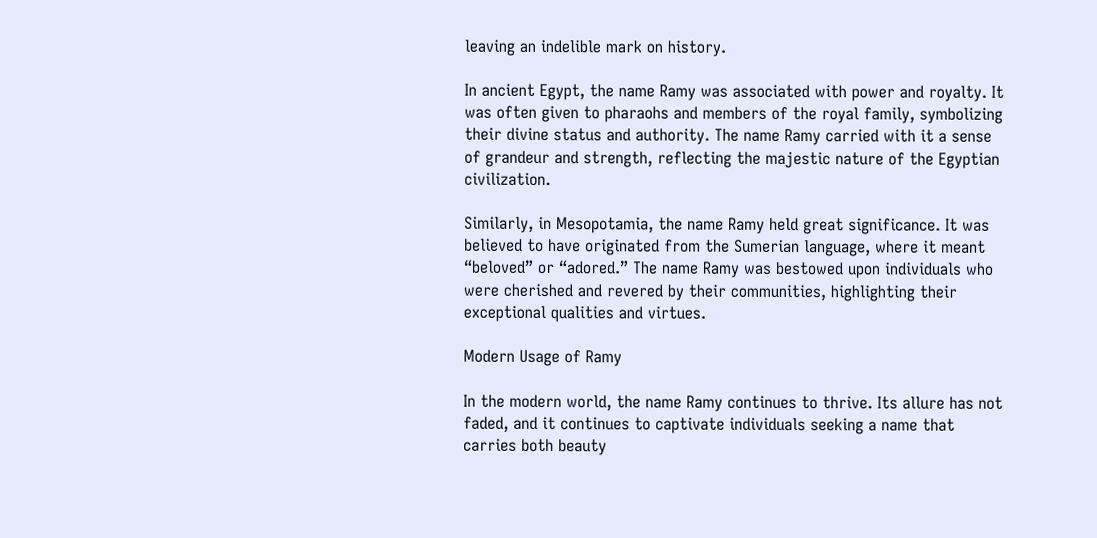leaving an indelible mark on history.

In ancient Egypt, the name Ramy was associated with power and royalty. It was often given to pharaohs and members of the royal family, symbolizing their divine status and authority. The name Ramy carried with it a sense of grandeur and strength, reflecting the majestic nature of the Egyptian civilization.

Similarly, in Mesopotamia, the name Ramy held great significance. It was believed to have originated from the Sumerian language, where it meant “beloved” or “adored.” The name Ramy was bestowed upon individuals who were cherished and revered by their communities, highlighting their exceptional qualities and virtues.

Modern Usage of Ramy

In the modern world, the name Ramy continues to thrive. Its allure has not faded, and it continues to captivate individuals seeking a name that carries both beauty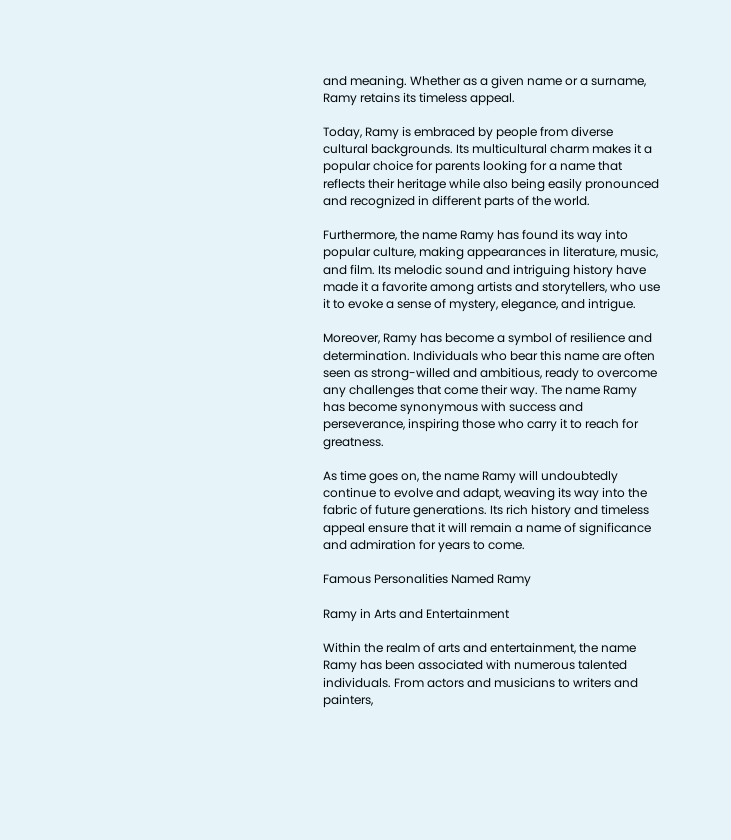and meaning. Whether as a given name or a surname, Ramy retains its timeless appeal.

Today, Ramy is embraced by people from diverse cultural backgrounds. Its multicultural charm makes it a popular choice for parents looking for a name that reflects their heritage while also being easily pronounced and recognized in different parts of the world.

Furthermore, the name Ramy has found its way into popular culture, making appearances in literature, music, and film. Its melodic sound and intriguing history have made it a favorite among artists and storytellers, who use it to evoke a sense of mystery, elegance, and intrigue.

Moreover, Ramy has become a symbol of resilience and determination. Individuals who bear this name are often seen as strong-willed and ambitious, ready to overcome any challenges that come their way. The name Ramy has become synonymous with success and perseverance, inspiring those who carry it to reach for greatness.

As time goes on, the name Ramy will undoubtedly continue to evolve and adapt, weaving its way into the fabric of future generations. Its rich history and timeless appeal ensure that it will remain a name of significance and admiration for years to come.

Famous Personalities Named Ramy

Ramy in Arts and Entertainment

Within the realm of arts and entertainment, the name Ramy has been associated with numerous talented individuals. From actors and musicians to writers and painters,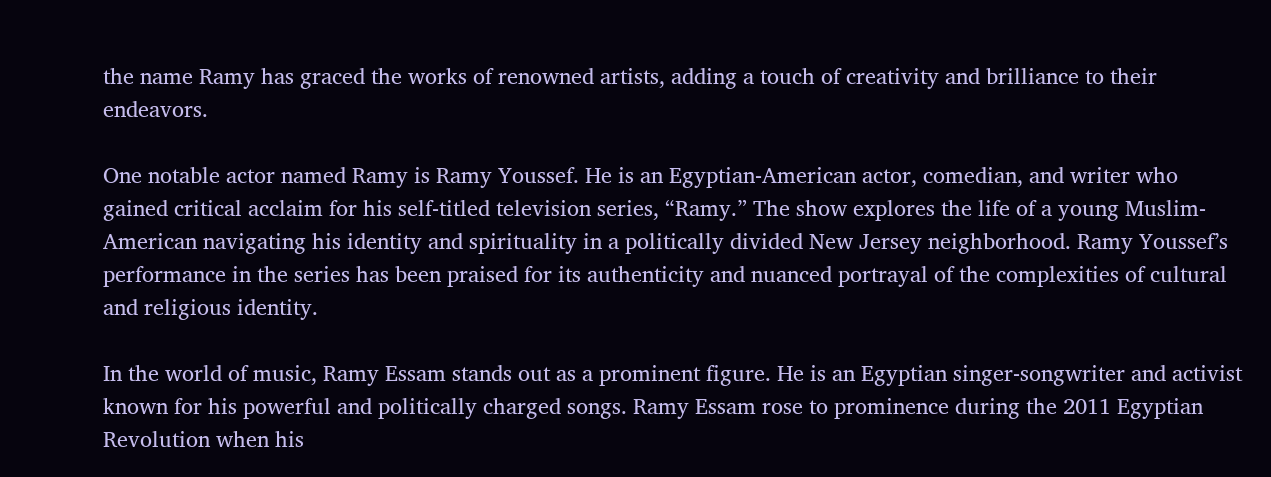the name Ramy has graced the works of renowned artists, adding a touch of creativity and brilliance to their endeavors.

One notable actor named Ramy is Ramy Youssef. He is an Egyptian-American actor, comedian, and writer who gained critical acclaim for his self-titled television series, “Ramy.” The show explores the life of a young Muslim-American navigating his identity and spirituality in a politically divided New Jersey neighborhood. Ramy Youssef’s performance in the series has been praised for its authenticity and nuanced portrayal of the complexities of cultural and religious identity.

In the world of music, Ramy Essam stands out as a prominent figure. He is an Egyptian singer-songwriter and activist known for his powerful and politically charged songs. Ramy Essam rose to prominence during the 2011 Egyptian Revolution when his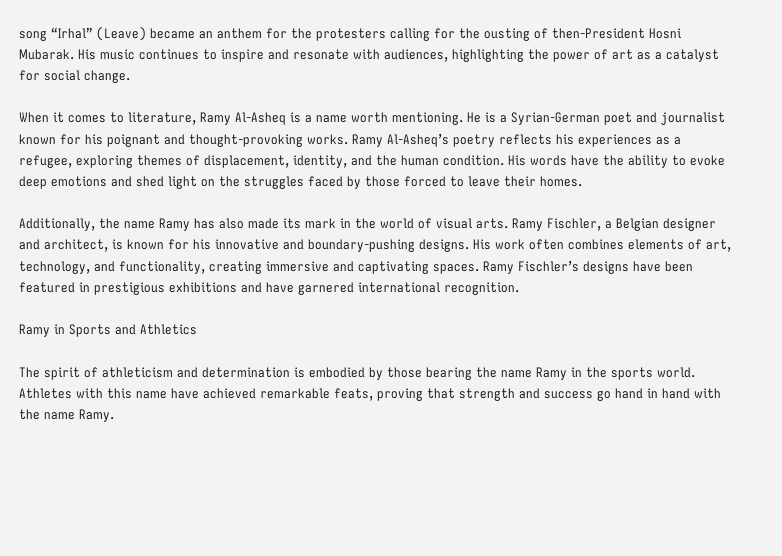song “Irhal” (Leave) became an anthem for the protesters calling for the ousting of then-President Hosni Mubarak. His music continues to inspire and resonate with audiences, highlighting the power of art as a catalyst for social change.

When it comes to literature, Ramy Al-Asheq is a name worth mentioning. He is a Syrian-German poet and journalist known for his poignant and thought-provoking works. Ramy Al-Asheq’s poetry reflects his experiences as a refugee, exploring themes of displacement, identity, and the human condition. His words have the ability to evoke deep emotions and shed light on the struggles faced by those forced to leave their homes.

Additionally, the name Ramy has also made its mark in the world of visual arts. Ramy Fischler, a Belgian designer and architect, is known for his innovative and boundary-pushing designs. His work often combines elements of art, technology, and functionality, creating immersive and captivating spaces. Ramy Fischler’s designs have been featured in prestigious exhibitions and have garnered international recognition.

Ramy in Sports and Athletics

The spirit of athleticism and determination is embodied by those bearing the name Ramy in the sports world. Athletes with this name have achieved remarkable feats, proving that strength and success go hand in hand with the name Ramy.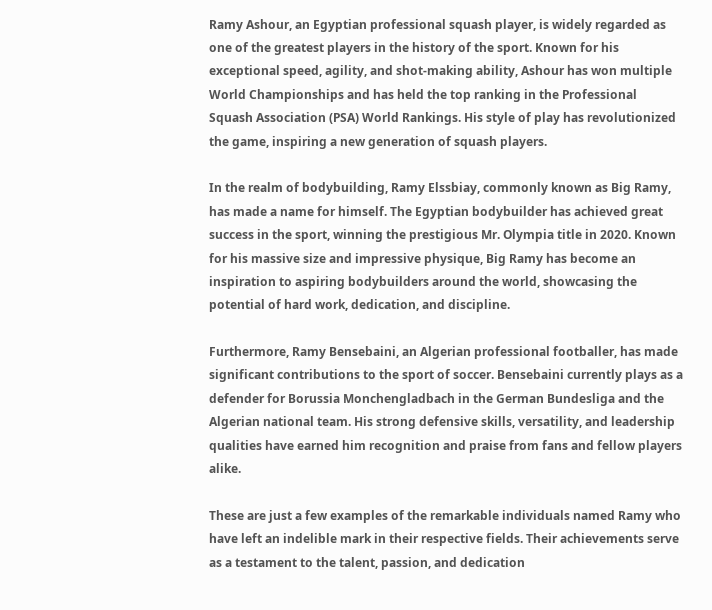Ramy Ashour, an Egyptian professional squash player, is widely regarded as one of the greatest players in the history of the sport. Known for his exceptional speed, agility, and shot-making ability, Ashour has won multiple World Championships and has held the top ranking in the Professional Squash Association (PSA) World Rankings. His style of play has revolutionized the game, inspiring a new generation of squash players.

In the realm of bodybuilding, Ramy Elssbiay, commonly known as Big Ramy, has made a name for himself. The Egyptian bodybuilder has achieved great success in the sport, winning the prestigious Mr. Olympia title in 2020. Known for his massive size and impressive physique, Big Ramy has become an inspiration to aspiring bodybuilders around the world, showcasing the potential of hard work, dedication, and discipline.

Furthermore, Ramy Bensebaini, an Algerian professional footballer, has made significant contributions to the sport of soccer. Bensebaini currently plays as a defender for Borussia Monchengladbach in the German Bundesliga and the Algerian national team. His strong defensive skills, versatility, and leadership qualities have earned him recognition and praise from fans and fellow players alike.

These are just a few examples of the remarkable individuals named Ramy who have left an indelible mark in their respective fields. Their achievements serve as a testament to the talent, passion, and dedication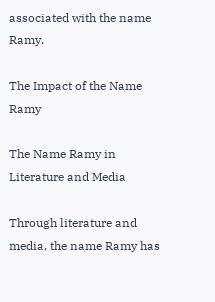associated with the name Ramy.

The Impact of the Name Ramy

The Name Ramy in Literature and Media

Through literature and media, the name Ramy has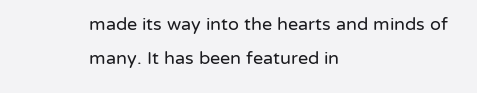made its way into the hearts and minds of many. It has been featured in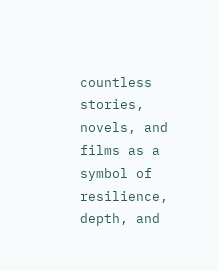countless stories, novels, and films as a symbol of resilience, depth, and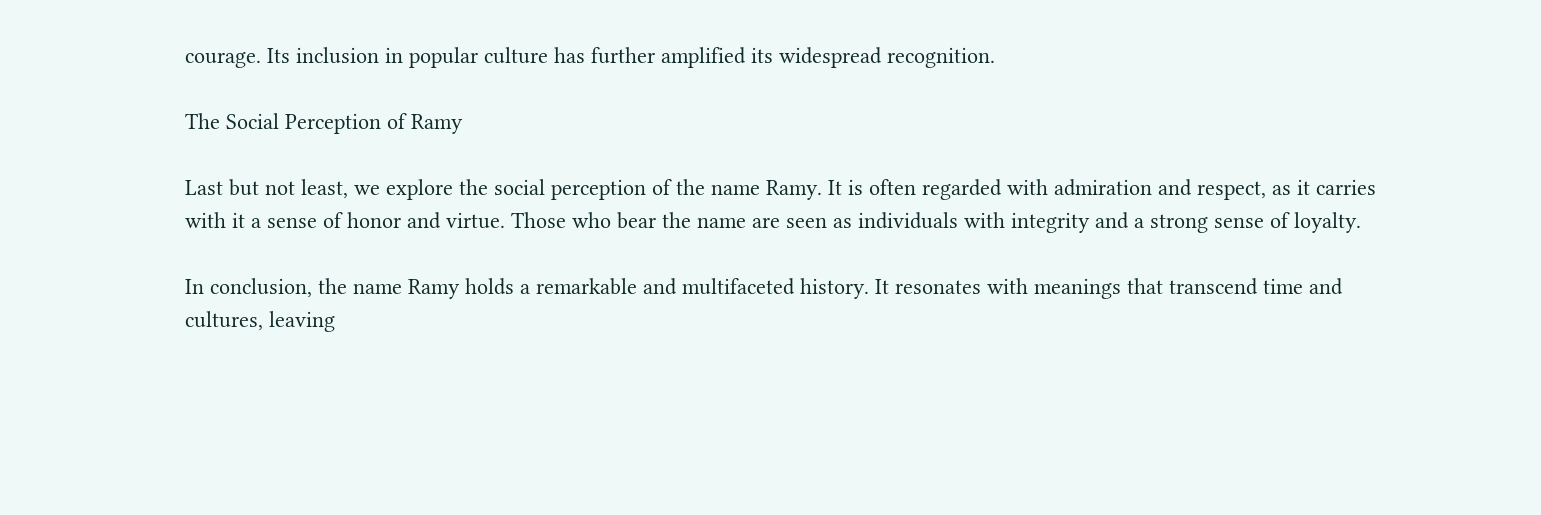courage. Its inclusion in popular culture has further amplified its widespread recognition.

The Social Perception of Ramy

Last but not least, we explore the social perception of the name Ramy. It is often regarded with admiration and respect, as it carries with it a sense of honor and virtue. Those who bear the name are seen as individuals with integrity and a strong sense of loyalty.

In conclusion, the name Ramy holds a remarkable and multifaceted history. It resonates with meanings that transcend time and cultures, leaving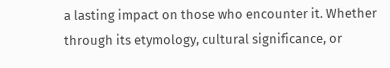a lasting impact on those who encounter it. Whether through its etymology, cultural significance, or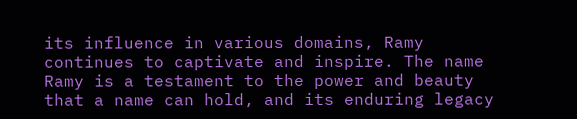its influence in various domains, Ramy continues to captivate and inspire. The name Ramy is a testament to the power and beauty that a name can hold, and its enduring legacy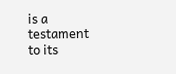is a testament to its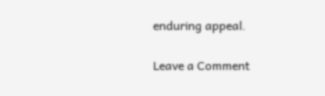enduring appeal.

Leave a Comment